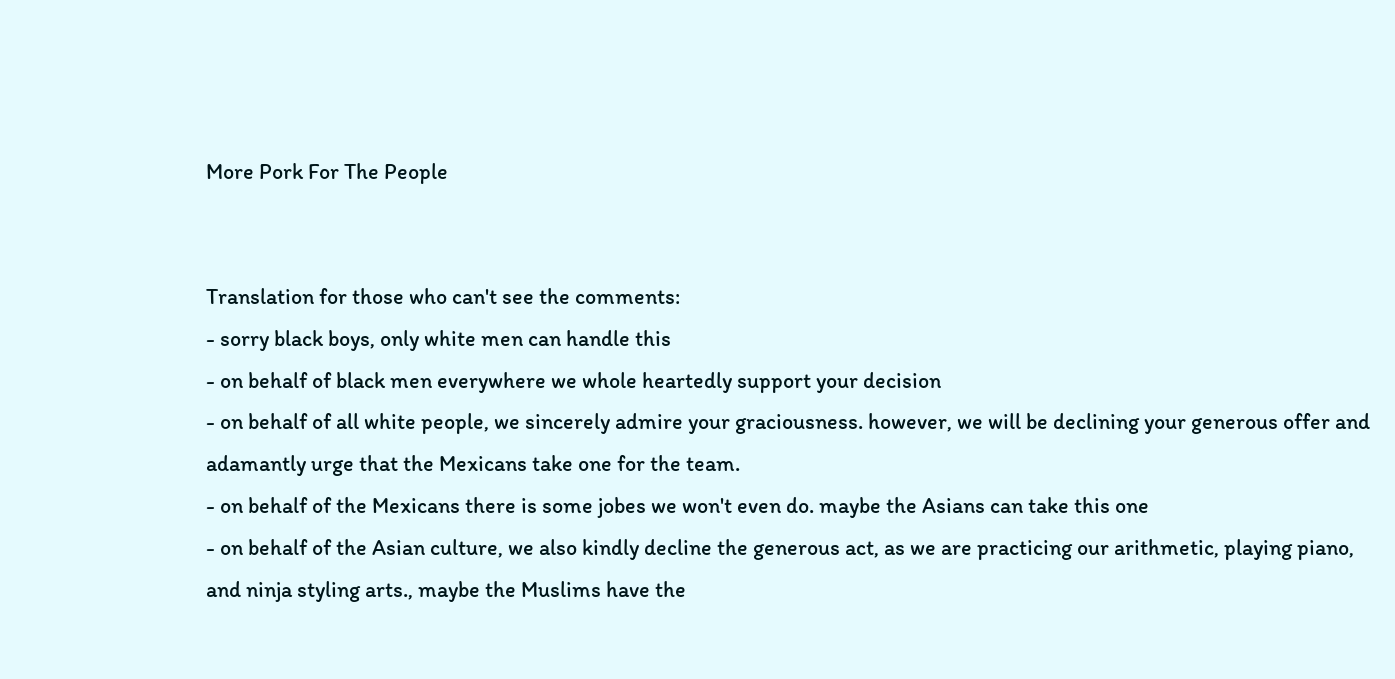More Pork For The People


Translation for those who can't see the comments:
- sorry black boys, only white men can handle this
- on behalf of black men everywhere we whole heartedly support your decision
- on behalf of all white people, we sincerely admire your graciousness. however, we will be declining your generous offer and adamantly urge that the Mexicans take one for the team.
- on behalf of the Mexicans there is some jobes we won't even do. maybe the Asians can take this one
- on behalf of the Asian culture, we also kindly decline the generous act, as we are practicing our arithmetic, playing piano, and ninja styling arts., maybe the Muslims have the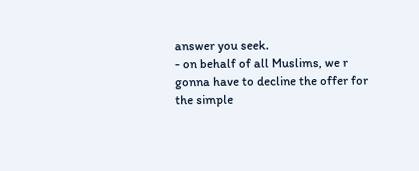answer you seek.
- on behalf of all Muslims, we r gonna have to decline the offer for the simple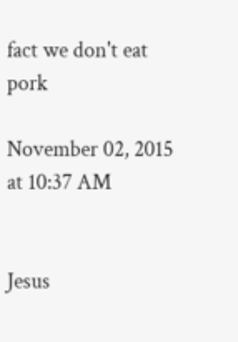fact we don't eat pork

November 02, 2015 at 10:37 AM


Jesus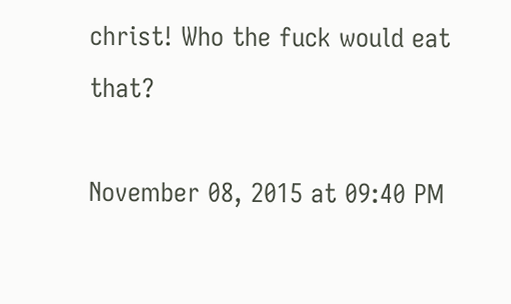christ! Who the fuck would eat that?

November 08, 2015 at 09:40 PM